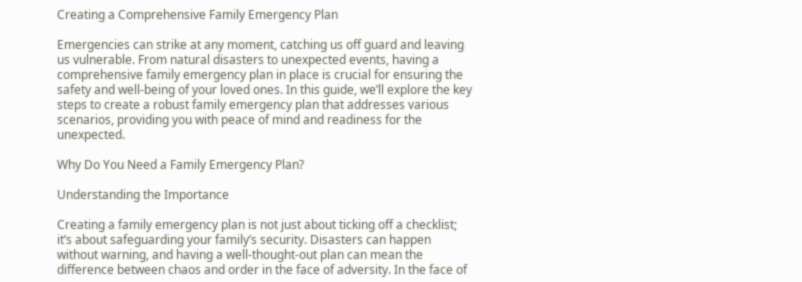Creating a Comprehensive Family Emergency Plan

Emergencies can strike at any moment, catching us off guard and leaving us vulnerable. From natural disasters to unexpected events, having a comprehensive family emergency plan in place is crucial for ensuring the safety and well-being of your loved ones. In this guide, we’ll explore the key steps to create a robust family emergency plan that addresses various scenarios, providing you with peace of mind and readiness for the unexpected.

Why Do You Need a Family Emergency Plan?

Understanding the Importance

Creating a family emergency plan is not just about ticking off a checklist; it’s about safeguarding your family’s security. Disasters can happen without warning, and having a well-thought-out plan can mean the difference between chaos and order in the face of adversity. In the face of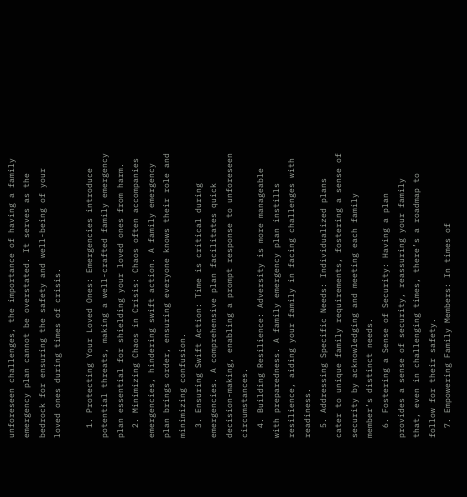unforeseen challenges, the importance of having a family emergency plan cannot be overstated. It serves as the bedrock for ensuring the safety and well-being of your loved ones during times of crisis.

  1. Protecting Your Loved Ones: Emergencies introduce potential threats, making a well-crafted family emergency plan essential for shielding your loved ones from harm.
  2. Minimizing Chaos in Crisis: Chaos often accompanies emergencies, hindering swift action. A family emergency plan brings order, ensuring everyone knows their role and minimizing confusion.
  3. Ensuring Swift Action: Time is critical during emergencies. A comprehensive plan facilitates quick decision-making, enabling a prompt response to unforeseen circumstances.
  4. Building Resilience: Adversity is more manageable with preparedness. A family emergency plan instills resilience, aiding your family in facing challenges with readiness.
  5. Addressing Specific Needs: Individualized plans cater to unique family requirements, fostering a sense of security by acknowledging and meeting each family member’s distinct needs.
  6. Fostering a Sense of Security: Having a plan provides a sense of security, reassuring your family that, even in challenging times, there’s a roadmap to follow for their safety.
  7. Empowering Family Members: In times of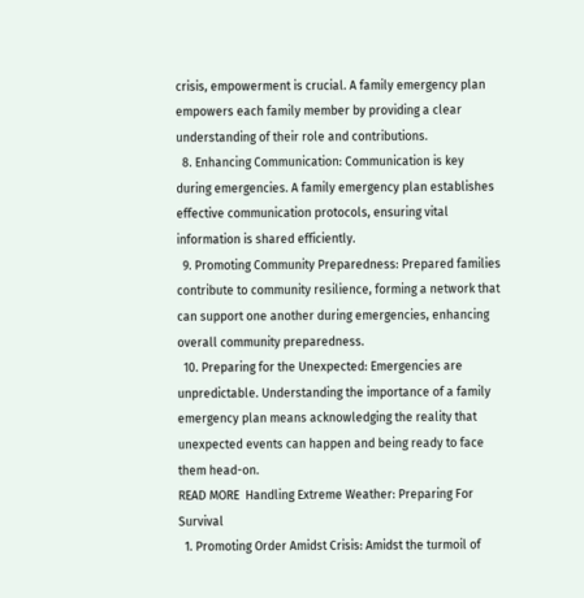crisis, empowerment is crucial. A family emergency plan empowers each family member by providing a clear understanding of their role and contributions.
  8. Enhancing Communication: Communication is key during emergencies. A family emergency plan establishes effective communication protocols, ensuring vital information is shared efficiently.
  9. Promoting Community Preparedness: Prepared families contribute to community resilience, forming a network that can support one another during emergencies, enhancing overall community preparedness.
  10. Preparing for the Unexpected: Emergencies are unpredictable. Understanding the importance of a family emergency plan means acknowledging the reality that unexpected events can happen and being ready to face them head-on.
READ MORE  Handling Extreme Weather: Preparing For Survival
  1. Promoting Order Amidst Crisis: Amidst the turmoil of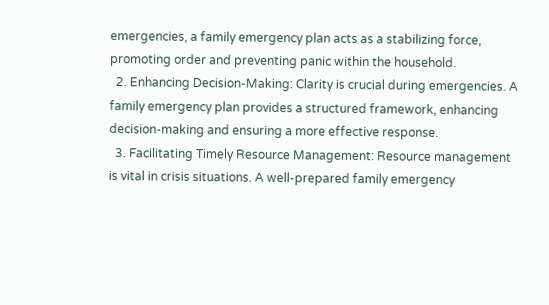emergencies, a family emergency plan acts as a stabilizing force, promoting order and preventing panic within the household.
  2. Enhancing Decision-Making: Clarity is crucial during emergencies. A family emergency plan provides a structured framework, enhancing decision-making and ensuring a more effective response.
  3. Facilitating Timely Resource Management: Resource management is vital in crisis situations. A well-prepared family emergency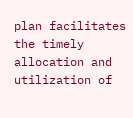plan facilitates the timely allocation and utilization of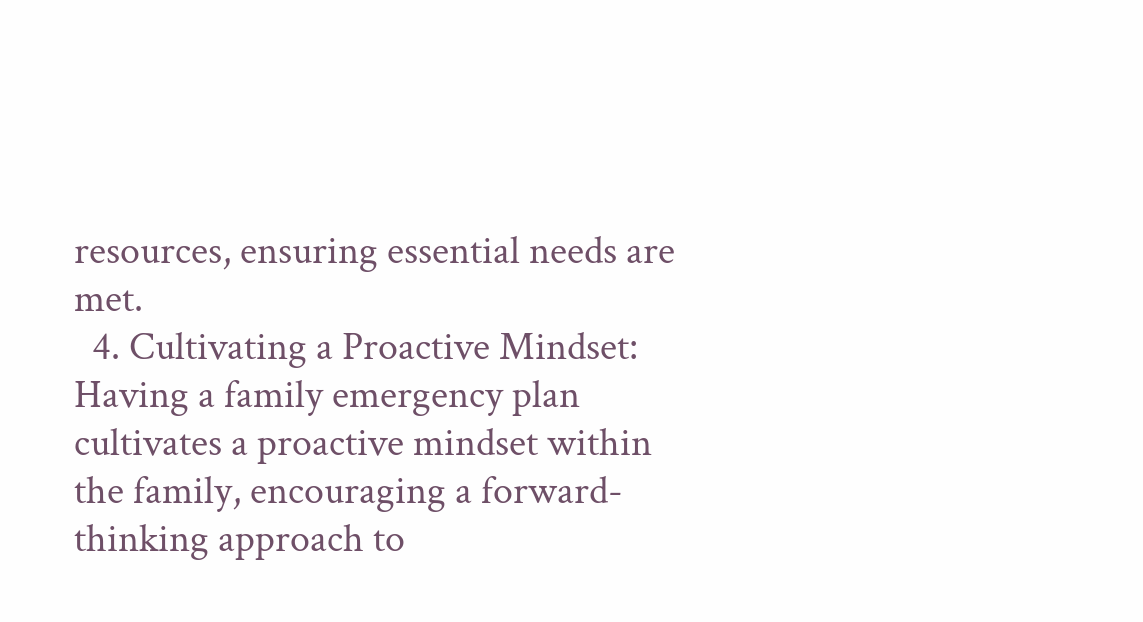resources, ensuring essential needs are met.
  4. Cultivating a Proactive Mindset: Having a family emergency plan cultivates a proactive mindset within the family, encouraging a forward-thinking approach to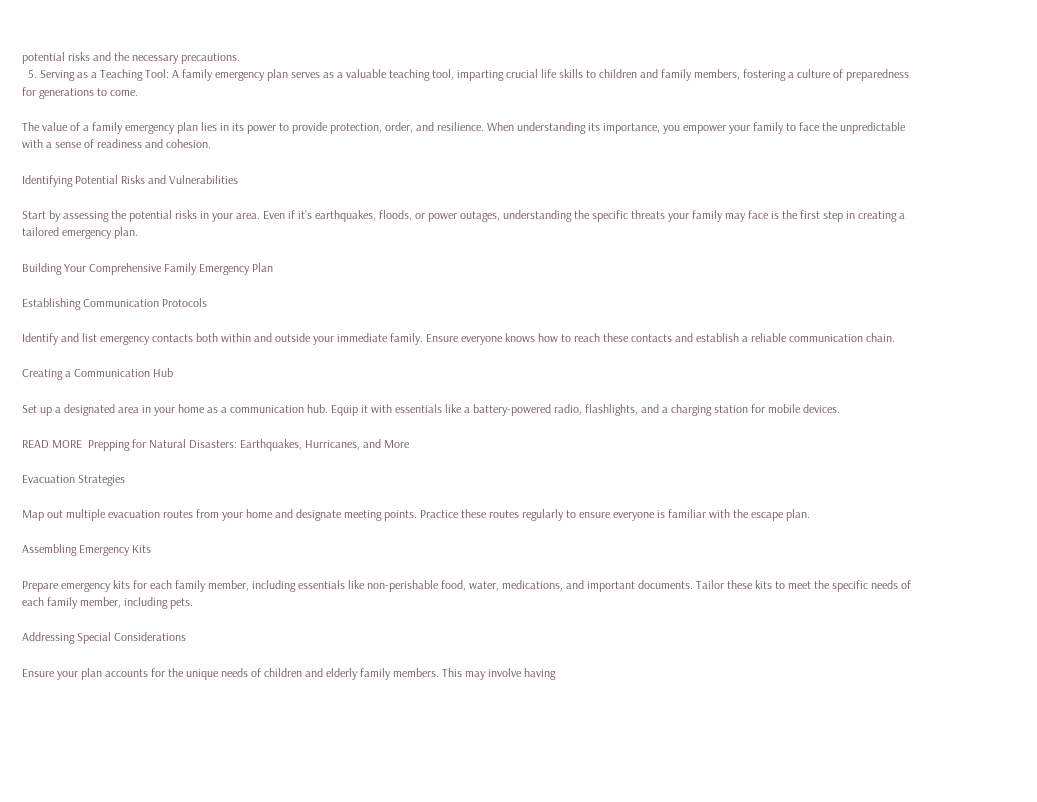potential risks and the necessary precautions.
  5. Serving as a Teaching Tool: A family emergency plan serves as a valuable teaching tool, imparting crucial life skills to children and family members, fostering a culture of preparedness for generations to come.

The value of a family emergency plan lies in its power to provide protection, order, and resilience. When understanding its importance, you empower your family to face the unpredictable with a sense of readiness and cohesion.

Identifying Potential Risks and Vulnerabilities

Start by assessing the potential risks in your area. Even if it’s earthquakes, floods, or power outages, understanding the specific threats your family may face is the first step in creating a tailored emergency plan.

Building Your Comprehensive Family Emergency Plan

Establishing Communication Protocols

Identify and list emergency contacts both within and outside your immediate family. Ensure everyone knows how to reach these contacts and establish a reliable communication chain.

Creating a Communication Hub

Set up a designated area in your home as a communication hub. Equip it with essentials like a battery-powered radio, flashlights, and a charging station for mobile devices.

READ MORE  Prepping for Natural Disasters: Earthquakes, Hurricanes, and More

Evacuation Strategies

Map out multiple evacuation routes from your home and designate meeting points. Practice these routes regularly to ensure everyone is familiar with the escape plan.

Assembling Emergency Kits

Prepare emergency kits for each family member, including essentials like non-perishable food, water, medications, and important documents. Tailor these kits to meet the specific needs of each family member, including pets.

Addressing Special Considerations

Ensure your plan accounts for the unique needs of children and elderly family members. This may involve having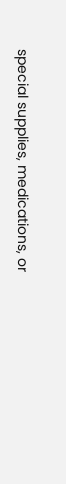special supplies, medications, or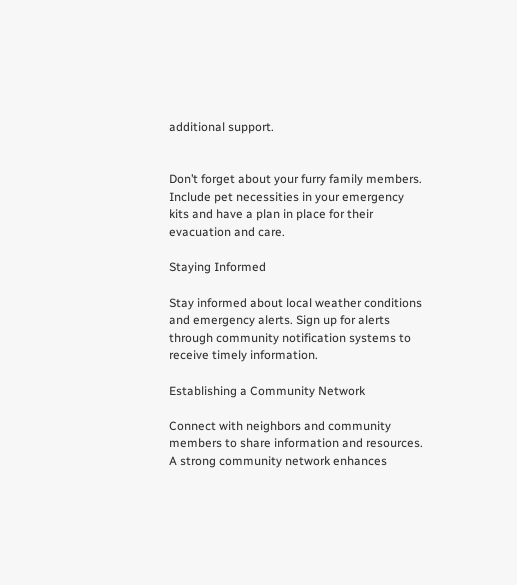additional support.


Don’t forget about your furry family members. Include pet necessities in your emergency kits and have a plan in place for their evacuation and care.

Staying Informed

Stay informed about local weather conditions and emergency alerts. Sign up for alerts through community notification systems to receive timely information.

Establishing a Community Network

Connect with neighbors and community members to share information and resources. A strong community network enhances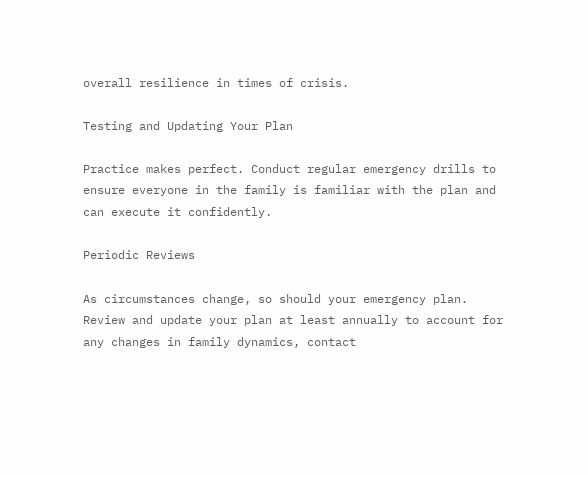overall resilience in times of crisis.

Testing and Updating Your Plan

Practice makes perfect. Conduct regular emergency drills to ensure everyone in the family is familiar with the plan and can execute it confidently.

Periodic Reviews

As circumstances change, so should your emergency plan. Review and update your plan at least annually to account for any changes in family dynamics, contact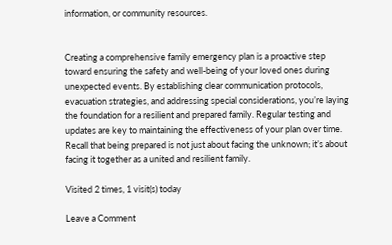information, or community resources.


Creating a comprehensive family emergency plan is a proactive step toward ensuring the safety and well-being of your loved ones during unexpected events. By establishing clear communication protocols, evacuation strategies, and addressing special considerations, you’re laying the foundation for a resilient and prepared family. Regular testing and updates are key to maintaining the effectiveness of your plan over time. Recall that being prepared is not just about facing the unknown; it’s about facing it together as a united and resilient family.

Visited 2 times, 1 visit(s) today

Leave a Comment